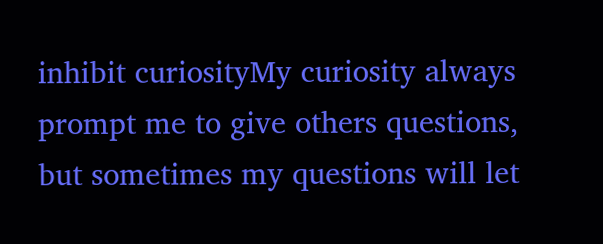inhibit curiosityMy curiosity always prompt me to give others questions, but sometimes my questions will let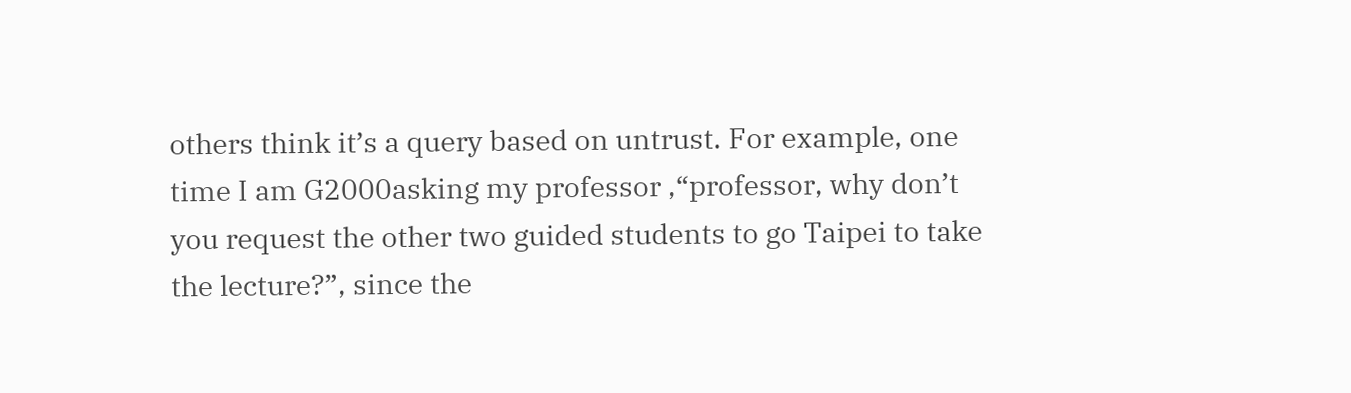others think it’s a query based on untrust. For example, one time I am G2000asking my professor ,“professor, why don’t you request the other two guided students to go Taipei to take the lecture?”, since the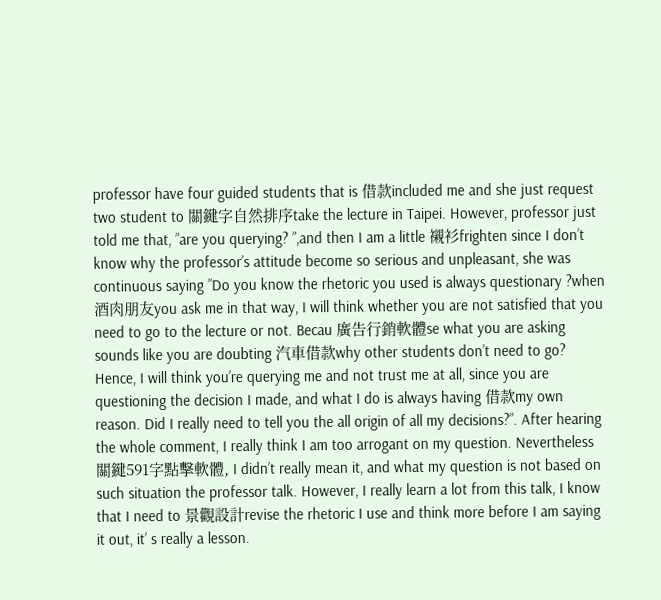professor have four guided students that is 借款included me and she just request two student to 關鍵字自然排序take the lecture in Taipei. However, professor just told me that, ”are you querying? ”,and then I am a little 襯衫frighten since I don’t know why the professor’s attitude become so serious and unpleasant, she was continuous saying ”Do you know the rhetoric you used is always questionary ?when 酒肉朋友you ask me in that way, I will think whether you are not satisfied that you need to go to the lecture or not. Becau 廣告行銷軟體se what you are asking sounds like you are doubting 汽車借款why other students don’t need to go? Hence, I will think you’re querying me and not trust me at all, since you are questioning the decision I made, and what I do is always having 借款my own reason. Did I really need to tell you the all origin of all my decisions?”. After hearing the whole comment, I really think I am too arrogant on my question. Nevertheless 關鍵591字點擊軟體, I didn’t really mean it, and what my question is not based on such situation the professor talk. However, I really learn a lot from this talk, I know that I need to 景觀設計revise the rhetoric I use and think more before I am saying it out, it’ s really a lesson.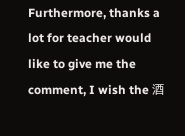Furthermore, thanks a lot for teacher would like to give me the comment, I wish the 酒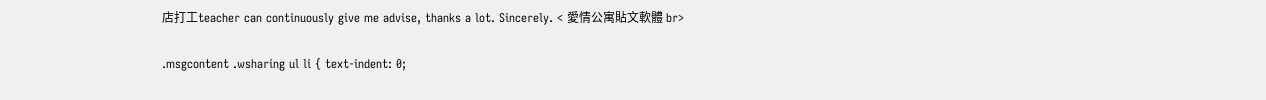店打工teacher can continuously give me advise, thanks a lot. Sincerely. < 愛情公寓貼文軟體 br>

.msgcontent .wsharing ul li { text-indent: 0;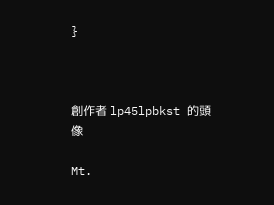}



創作者 lp45lpbkst 的頭像

Mt.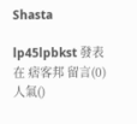Shasta

lp45lpbkst 發表在 痞客邦 留言(0) 人氣()